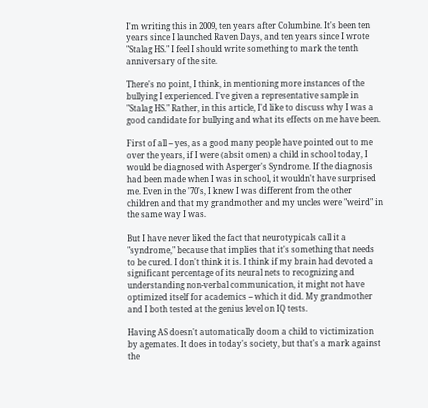I'm writing this in 2009, ten years after Columbine. It's been ten years since I launched Raven Days, and ten years since I wrote "Stalag HS." I feel I should write something to mark the tenth anniversary of the site.

There's no point, I think, in mentioning more instances of the bullying I experienced. I've given a representative sample in "Stalag HS." Rather, in this article, I'd like to discuss why I was a good candidate for bullying and what its effects on me have been.

First of all -- yes, as a good many people have pointed out to me over the years, if I were (absit omen) a child in school today, I would be diagnosed with Asperger's Syndrome. If the diagnosis had been made when I was in school, it wouldn't have surprised me. Even in the '70's, I knew I was different from the other children and that my grandmother and my uncles were "weird" in the same way I was.

But I have never liked the fact that neurotypicals call it a "syndrome," because that implies that it's something that needs to be cured. I don't think it is. I think if my brain had devoted a significant percentage of its neural nets to recognizing and understanding non-verbal communication, it might not have optimized itself for academics -- which it did. My grandmother and I both tested at the genius level on IQ tests.

Having AS doesn't automatically doom a child to victimization by agemates. It does in today's society, but that's a mark against the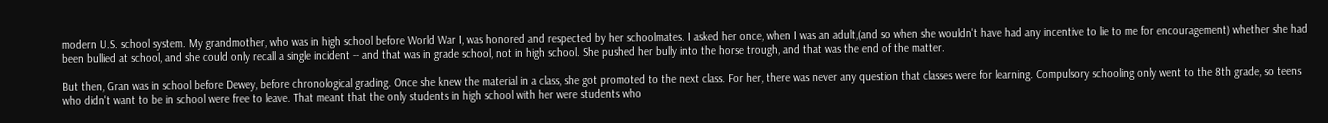modern U.S. school system. My grandmother, who was in high school before World War I, was honored and respected by her schoolmates. I asked her once, when I was an adult,(and so when she wouldn't have had any incentive to lie to me for encouragement) whether she had been bullied at school, and she could only recall a single incident -- and that was in grade school, not in high school. She pushed her bully into the horse trough, and that was the end of the matter.

But then, Gran was in school before Dewey, before chronological grading. Once she knew the material in a class, she got promoted to the next class. For her, there was never any question that classes were for learning. Compulsory schooling only went to the 8th grade, so teens who didn't want to be in school were free to leave. That meant that the only students in high school with her were students who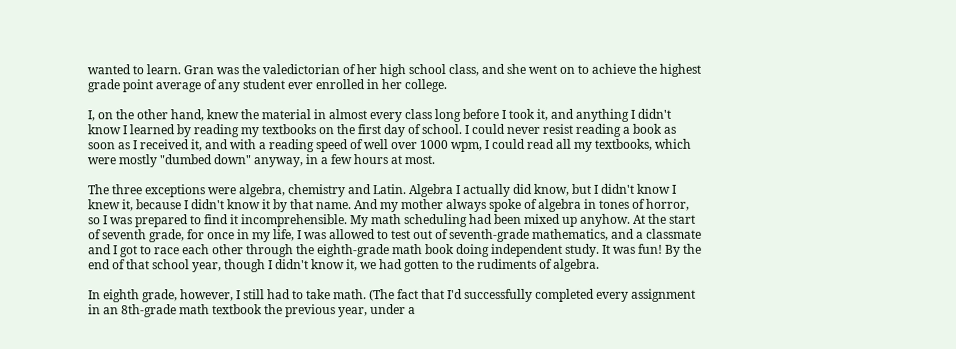wanted to learn. Gran was the valedictorian of her high school class, and she went on to achieve the highest grade point average of any student ever enrolled in her college.

I, on the other hand, knew the material in almost every class long before I took it, and anything I didn't know I learned by reading my textbooks on the first day of school. I could never resist reading a book as soon as I received it, and with a reading speed of well over 1000 wpm, I could read all my textbooks, which were mostly "dumbed down" anyway, in a few hours at most.

The three exceptions were algebra, chemistry and Latin. Algebra I actually did know, but I didn't know I knew it, because I didn't know it by that name. And my mother always spoke of algebra in tones of horror, so I was prepared to find it incomprehensible. My math scheduling had been mixed up anyhow. At the start of seventh grade, for once in my life, I was allowed to test out of seventh-grade mathematics, and a classmate and I got to race each other through the eighth-grade math book doing independent study. It was fun! By the end of that school year, though I didn't know it, we had gotten to the rudiments of algebra.

In eighth grade, however, I still had to take math. (The fact that I'd successfully completed every assignment in an 8th-grade math textbook the previous year, under a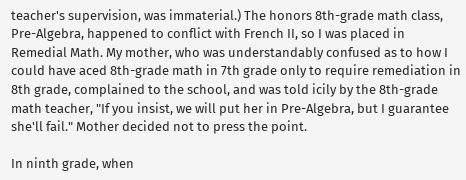teacher's supervision, was immaterial.) The honors 8th-grade math class, Pre-Algebra, happened to conflict with French II, so I was placed in Remedial Math. My mother, who was understandably confused as to how I could have aced 8th-grade math in 7th grade only to require remediation in 8th grade, complained to the school, and was told icily by the 8th-grade math teacher, "If you insist, we will put her in Pre-Algebra, but I guarantee she'll fail." Mother decided not to press the point.

In ninth grade, when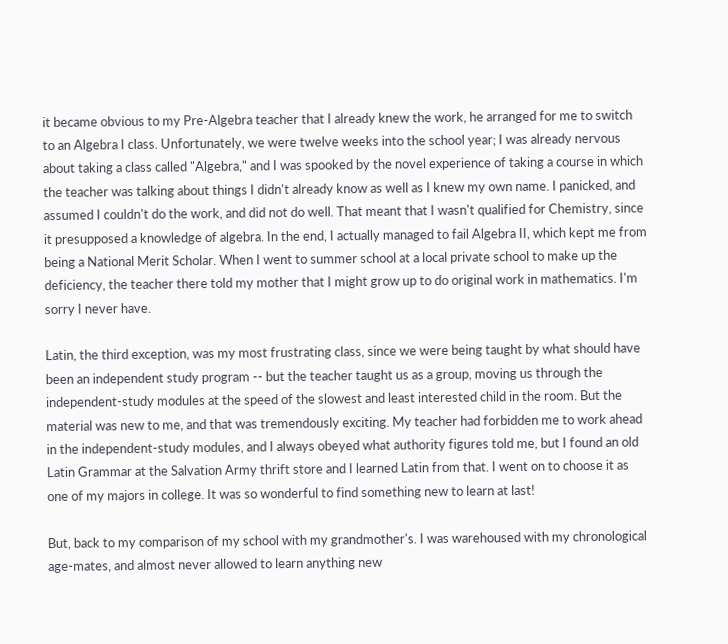it became obvious to my Pre-Algebra teacher that I already knew the work, he arranged for me to switch to an Algebra I class. Unfortunately, we were twelve weeks into the school year; I was already nervous about taking a class called "Algebra," and I was spooked by the novel experience of taking a course in which the teacher was talking about things I didn't already know as well as I knew my own name. I panicked, and assumed I couldn't do the work, and did not do well. That meant that I wasn't qualified for Chemistry, since it presupposed a knowledge of algebra. In the end, I actually managed to fail Algebra II, which kept me from being a National Merit Scholar. When I went to summer school at a local private school to make up the deficiency, the teacher there told my mother that I might grow up to do original work in mathematics. I'm sorry I never have.

Latin, the third exception, was my most frustrating class, since we were being taught by what should have been an independent study program -- but the teacher taught us as a group, moving us through the independent-study modules at the speed of the slowest and least interested child in the room. But the material was new to me, and that was tremendously exciting. My teacher had forbidden me to work ahead in the independent-study modules, and I always obeyed what authority figures told me, but I found an old Latin Grammar at the Salvation Army thrift store and I learned Latin from that. I went on to choose it as one of my majors in college. It was so wonderful to find something new to learn at last!

But, back to my comparison of my school with my grandmother's. I was warehoused with my chronological age-mates, and almost never allowed to learn anything new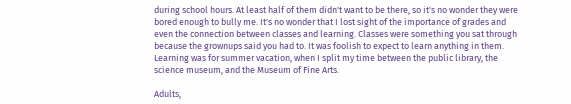during school hours. At least half of them didn't want to be there, so it's no wonder they were bored enough to bully me. It's no wonder that I lost sight of the importance of grades and even the connection between classes and learning. Classes were something you sat through because the grownups said you had to. It was foolish to expect to learn anything in them. Learning was for summer vacation, when I split my time between the public library, the science museum, and the Museum of Fine Arts.

Adults,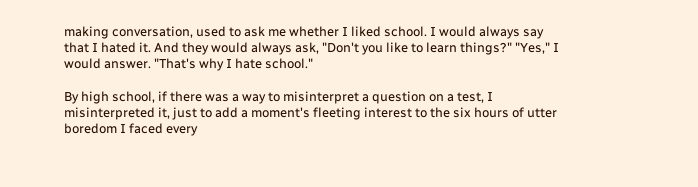making conversation, used to ask me whether I liked school. I would always say that I hated it. And they would always ask, "Don't you like to learn things?" "Yes," I would answer. "That's why I hate school."

By high school, if there was a way to misinterpret a question on a test, I misinterpreted it, just to add a moment's fleeting interest to the six hours of utter boredom I faced every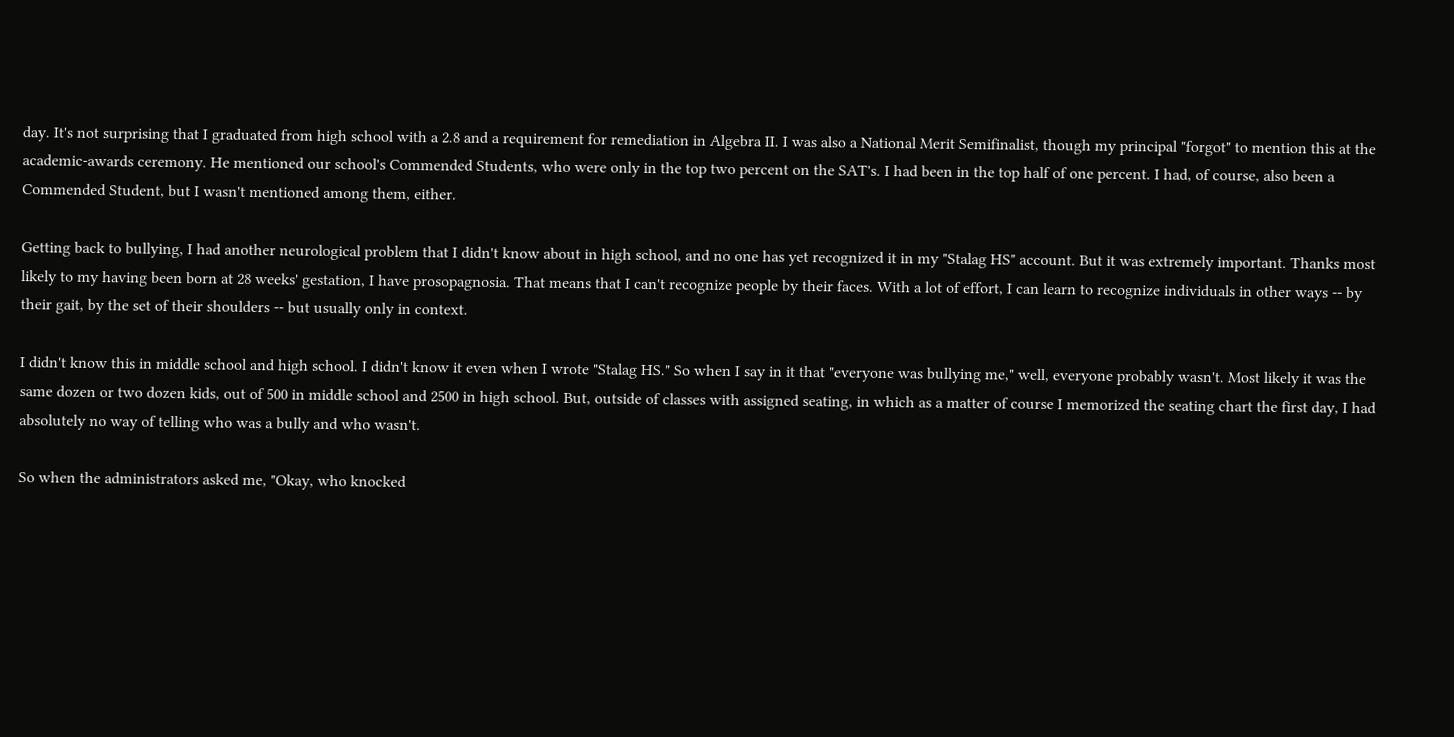day. It's not surprising that I graduated from high school with a 2.8 and a requirement for remediation in Algebra II. I was also a National Merit Semifinalist, though my principal "forgot" to mention this at the academic-awards ceremony. He mentioned our school's Commended Students, who were only in the top two percent on the SAT's. I had been in the top half of one percent. I had, of course, also been a Commended Student, but I wasn't mentioned among them, either.

Getting back to bullying, I had another neurological problem that I didn't know about in high school, and no one has yet recognized it in my "Stalag HS" account. But it was extremely important. Thanks most likely to my having been born at 28 weeks' gestation, I have prosopagnosia. That means that I can't recognize people by their faces. With a lot of effort, I can learn to recognize individuals in other ways -- by their gait, by the set of their shoulders -- but usually only in context.

I didn't know this in middle school and high school. I didn't know it even when I wrote "Stalag HS." So when I say in it that "everyone was bullying me," well, everyone probably wasn't. Most likely it was the same dozen or two dozen kids, out of 500 in middle school and 2500 in high school. But, outside of classes with assigned seating, in which as a matter of course I memorized the seating chart the first day, I had absolutely no way of telling who was a bully and who wasn't.

So when the administrators asked me, "Okay, who knocked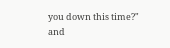you down this time?" and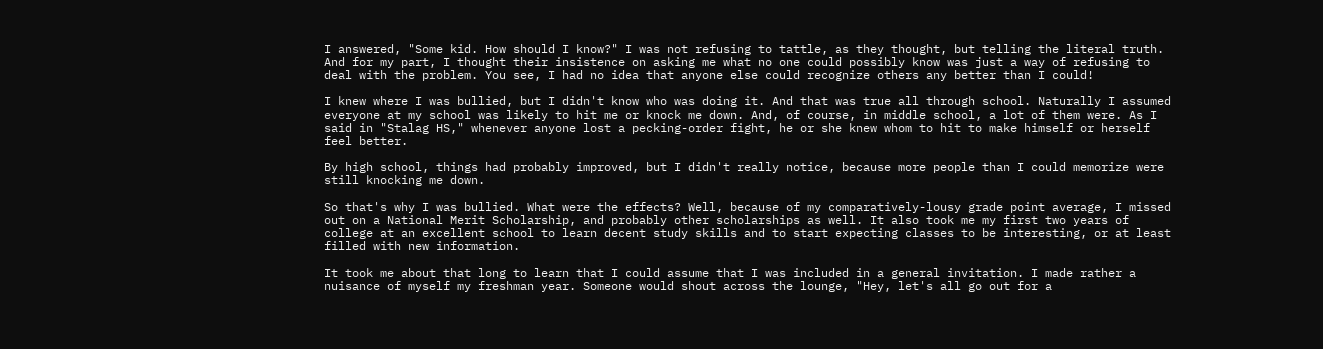I answered, "Some kid. How should I know?" I was not refusing to tattle, as they thought, but telling the literal truth. And for my part, I thought their insistence on asking me what no one could possibly know was just a way of refusing to deal with the problem. You see, I had no idea that anyone else could recognize others any better than I could!

I knew where I was bullied, but I didn't know who was doing it. And that was true all through school. Naturally I assumed everyone at my school was likely to hit me or knock me down. And, of course, in middle school, a lot of them were. As I said in "Stalag HS," whenever anyone lost a pecking-order fight, he or she knew whom to hit to make himself or herself feel better.

By high school, things had probably improved, but I didn't really notice, because more people than I could memorize were still knocking me down.

So that's why I was bullied. What were the effects? Well, because of my comparatively-lousy grade point average, I missed out on a National Merit Scholarship, and probably other scholarships as well. It also took me my first two years of college at an excellent school to learn decent study skills and to start expecting classes to be interesting, or at least filled with new information.

It took me about that long to learn that I could assume that I was included in a general invitation. I made rather a nuisance of myself my freshman year. Someone would shout across the lounge, "Hey, let's all go out for a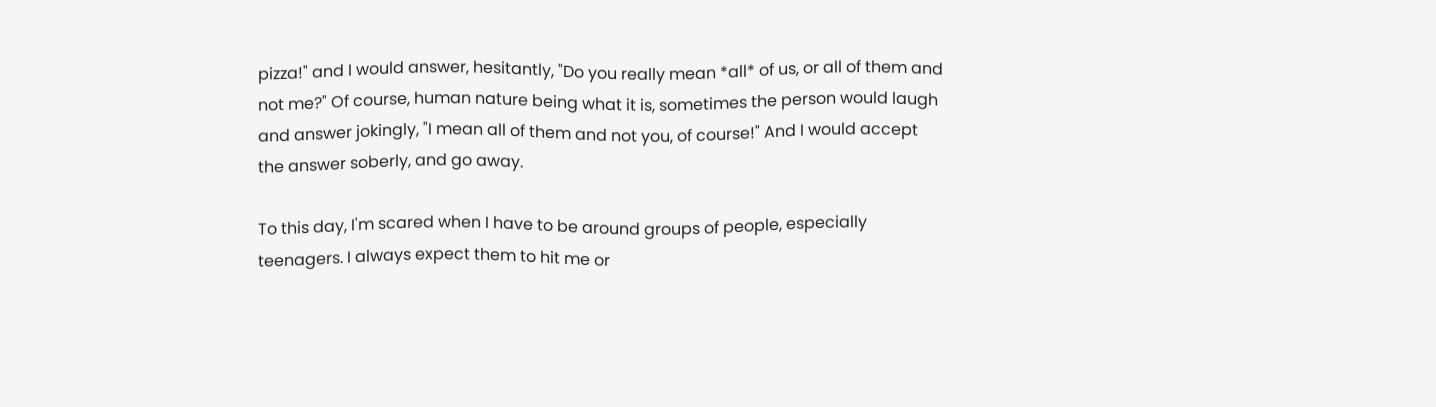pizza!" and I would answer, hesitantly, "Do you really mean *all* of us, or all of them and not me?" Of course, human nature being what it is, sometimes the person would laugh and answer jokingly, "I mean all of them and not you, of course!" And I would accept the answer soberly, and go away.

To this day, I'm scared when I have to be around groups of people, especially teenagers. I always expect them to hit me or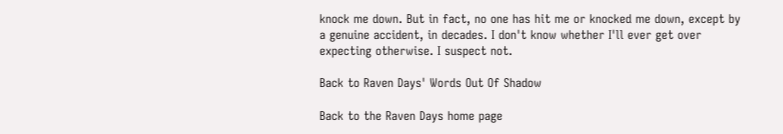knock me down. But in fact, no one has hit me or knocked me down, except by a genuine accident, in decades. I don't know whether I'll ever get over expecting otherwise. I suspect not.

Back to Raven Days' Words Out Of Shadow

Back to the Raven Days home page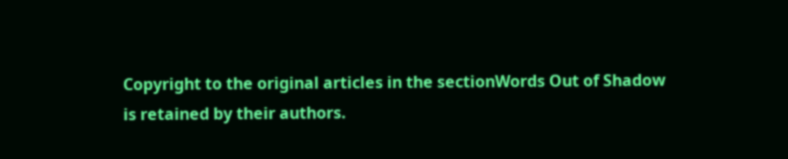Copyright to the original articles in the sectionWords Out of Shadow is retained by their authors.